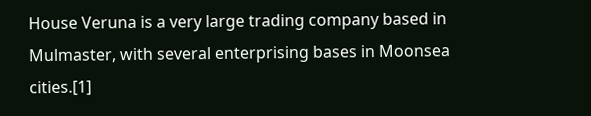House Veruna is a very large trading company based in Mulmaster, with several enterprising bases in Moonsea cities.[1]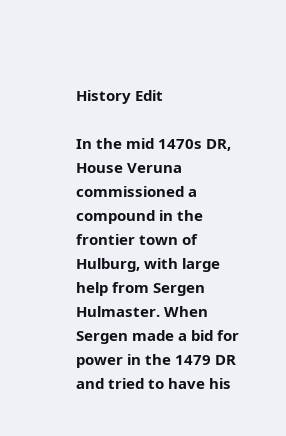History Edit

In the mid 1470s DR, House Veruna commissioned a compound in the frontier town of Hulburg, with large help from Sergen Hulmaster. When Sergen made a bid for power in the 1479 DR and tried to have his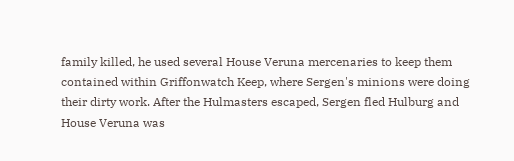family killed, he used several House Veruna mercenaries to keep them contained within Griffonwatch Keep, where Sergen's minions were doing their dirty work. After the Hulmasters escaped, Sergen fled Hulburg and House Veruna was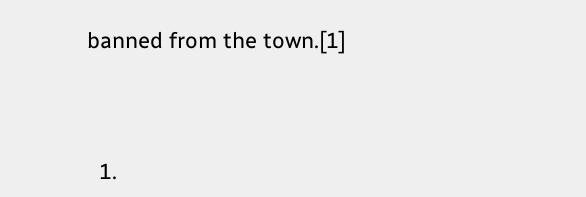banned from the town.[1]



  1.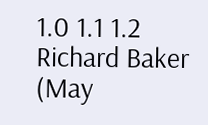1.0 1.1 1.2 Richard Baker (May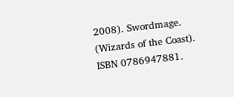2008). Swordmage. (Wizards of the Coast). ISBN 0786947881.